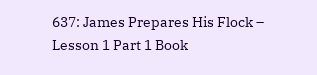637: James Prepares His Flock – Lesson 1 Part 1 Book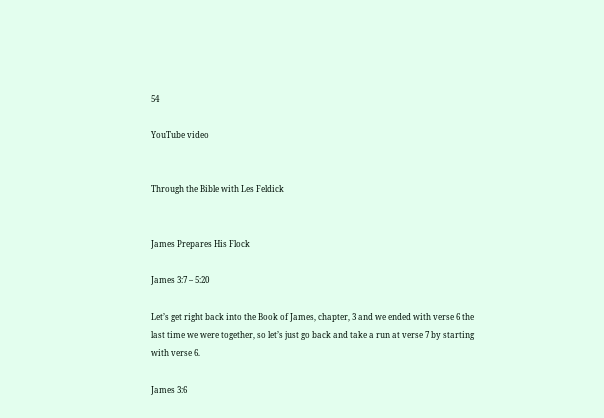54

YouTube video


Through the Bible with Les Feldick


James Prepares His Flock

James 3:7 – 5:20

Let’s get right back into the Book of James, chapter, 3 and we ended with verse 6 the last time we were together, so let’s just go back and take a run at verse 7 by starting with verse 6.

James 3:6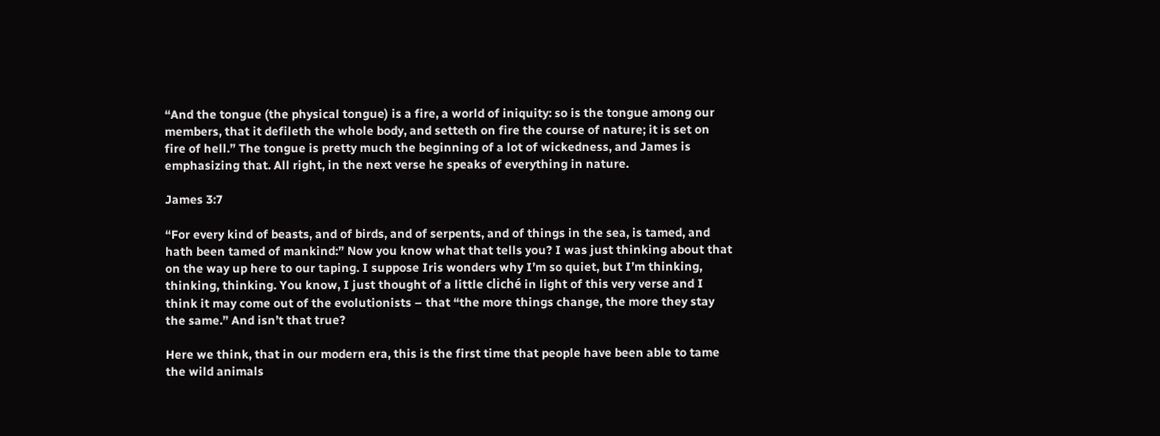“And the tongue (the physical tongue) is a fire, a world of iniquity: so is the tongue among our members, that it defileth the whole body, and setteth on fire the course of nature; it is set on fire of hell.” The tongue is pretty much the beginning of a lot of wickedness, and James is emphasizing that. All right, in the next verse he speaks of everything in nature.

James 3:7

“For every kind of beasts, and of birds, and of serpents, and of things in the sea, is tamed, and hath been tamed of mankind:” Now you know what that tells you? I was just thinking about that on the way up here to our taping. I suppose Iris wonders why I’m so quiet, but I’m thinking, thinking, thinking. You know, I just thought of a little cliché in light of this very verse and I think it may come out of the evolutionists – that “the more things change, the more they stay the same.” And isn’t that true?

Here we think, that in our modern era, this is the first time that people have been able to tame the wild animals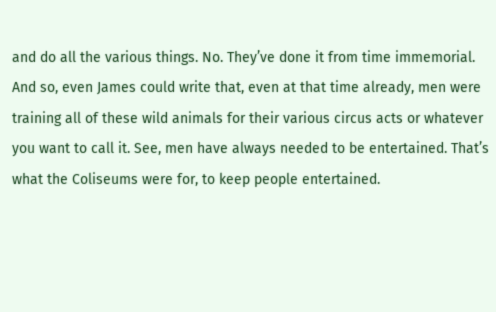and do all the various things. No. They’ve done it from time immemorial. And so, even James could write that, even at that time already, men were training all of these wild animals for their various circus acts or whatever you want to call it. See, men have always needed to be entertained. That’s what the Coliseums were for, to keep people entertained.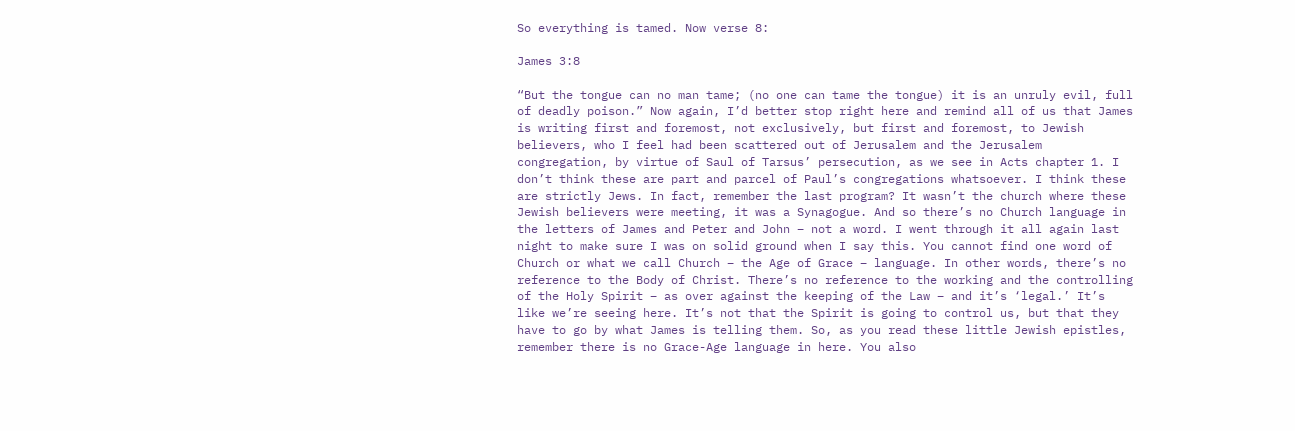So everything is tamed. Now verse 8:

James 3:8

“But the tongue can no man tame; (no one can tame the tongue) it is an unruly evil, full of deadly poison.” Now again, I’d better stop right here and remind all of us that James is writing first and foremost, not exclusively, but first and foremost, to Jewish believers, who I feel had been scattered out of Jerusalem and the Jerusalem congregation, by virtue of Saul of Tarsus’ persecution, as we see in Acts chapter 1. I don’t think these are part and parcel of Paul’s congregations whatsoever. I think these are strictly Jews. In fact, remember the last program? It wasn’t the church where these Jewish believers were meeting, it was a Synagogue. And so there’s no Church language in the letters of James and Peter and John – not a word. I went through it all again last night to make sure I was on solid ground when I say this. You cannot find one word of Church or what we call Church – the Age of Grace – language. In other words, there’s no reference to the Body of Christ. There’s no reference to the working and the controlling of the Holy Spirit – as over against the keeping of the Law – and it’s ‘legal.’ It’s like we’re seeing here. It’s not that the Spirit is going to control us, but that they have to go by what James is telling them. So, as you read these little Jewish epistles, remember there is no Grace-Age language in here. You also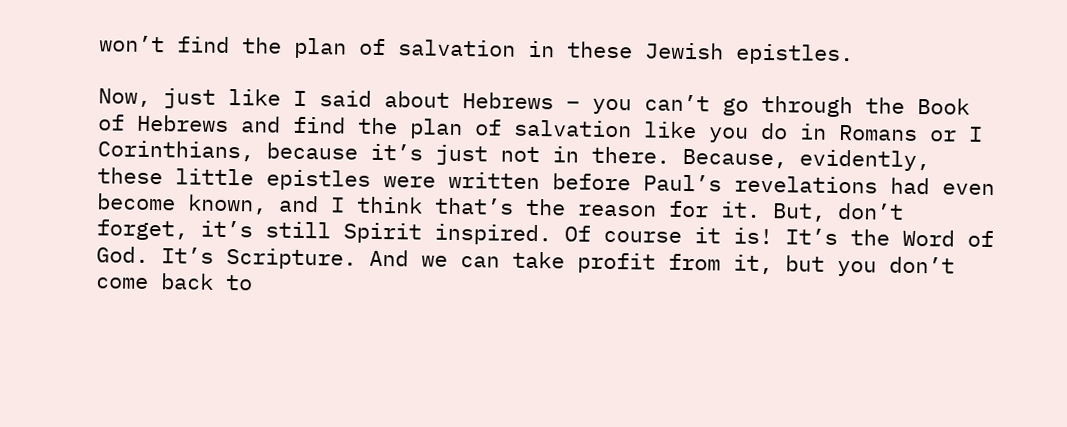won’t find the plan of salvation in these Jewish epistles.

Now, just like I said about Hebrews – you can’t go through the Book of Hebrews and find the plan of salvation like you do in Romans or I Corinthians, because it’s just not in there. Because, evidently, these little epistles were written before Paul’s revelations had even become known, and I think that’s the reason for it. But, don’t forget, it’s still Spirit inspired. Of course it is! It’s the Word of God. It’s Scripture. And we can take profit from it, but you don’t come back to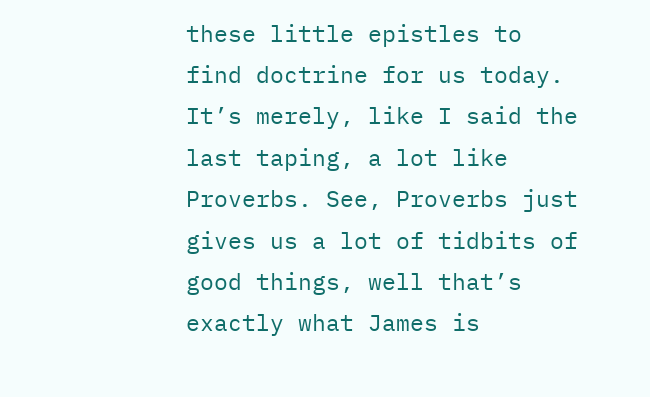these little epistles to find doctrine for us today. It’s merely, like I said the last taping, a lot like Proverbs. See, Proverbs just gives us a lot of tidbits of good things, well that’s exactly what James is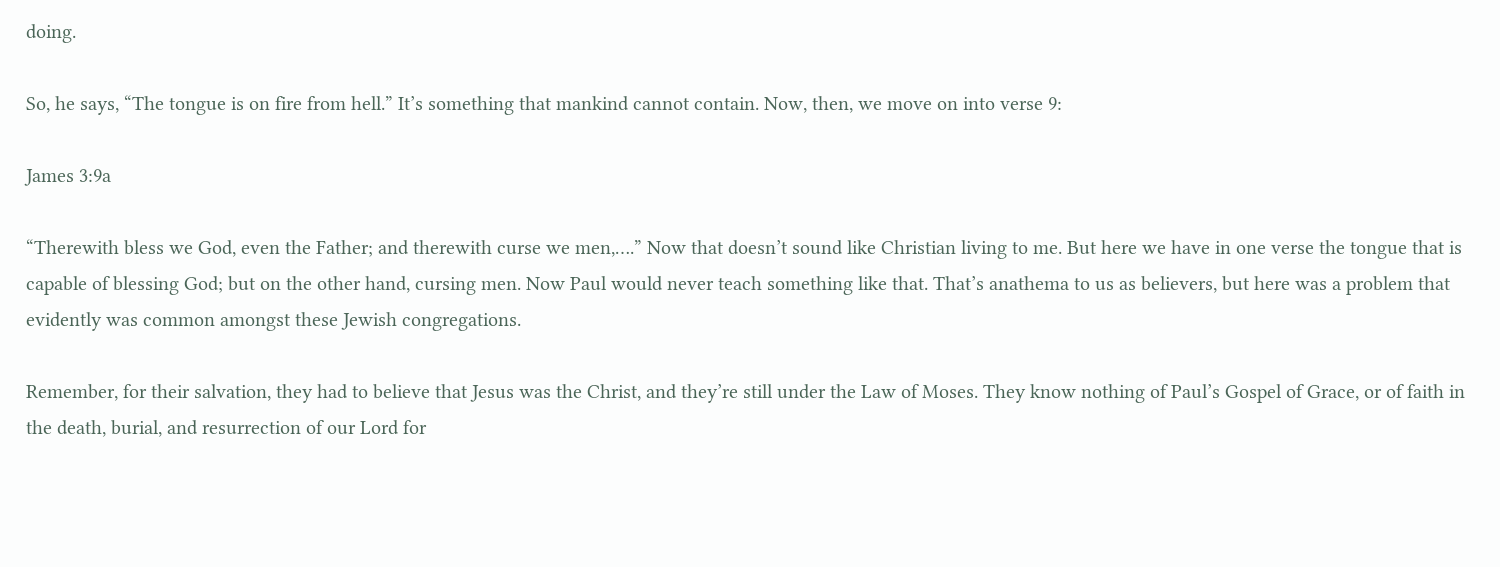doing.

So, he says, “The tongue is on fire from hell.” It’s something that mankind cannot contain. Now, then, we move on into verse 9:

James 3:9a

“Therewith bless we God, even the Father; and therewith curse we men,….” Now that doesn’t sound like Christian living to me. But here we have in one verse the tongue that is capable of blessing God; but on the other hand, cursing men. Now Paul would never teach something like that. That’s anathema to us as believers, but here was a problem that evidently was common amongst these Jewish congregations.

Remember, for their salvation, they had to believe that Jesus was the Christ, and they’re still under the Law of Moses. They know nothing of Paul’s Gospel of Grace, or of faith in the death, burial, and resurrection of our Lord for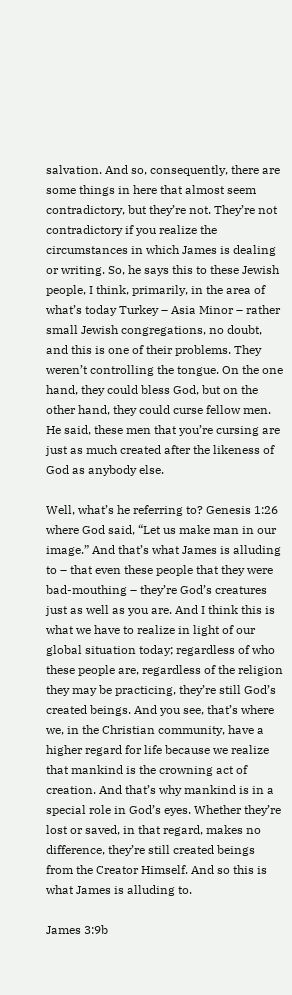salvation. And so, consequently, there are some things in here that almost seem contradictory, but they’re not. They’re not contradictory if you realize the circumstances in which James is dealing or writing. So, he says this to these Jewish people, I think, primarily, in the area of what’s today Turkey – Asia Minor – rather small Jewish congregations, no doubt, and this is one of their problems. They weren’t controlling the tongue. On the one hand, they could bless God, but on the other hand, they could curse fellow men. He said, these men that you’re cursing are just as much created after the likeness of God as anybody else.

Well, what’s he referring to? Genesis 1:26 where God said, “Let us make man in our image.” And that’s what James is alluding to – that even these people that they were bad-mouthing – they’re God’s creatures just as well as you are. And I think this is what we have to realize in light of our global situation today; regardless of who these people are, regardless of the religion they may be practicing, they’re still God’s created beings. And you see, that’s where we, in the Christian community, have a higher regard for life because we realize that mankind is the crowning act of creation. And that’s why mankind is in a special role in God’s eyes. Whether they’re lost or saved, in that regard, makes no difference, they’re still created beings from the Creator Himself. And so this is what James is alluding to.

James 3:9b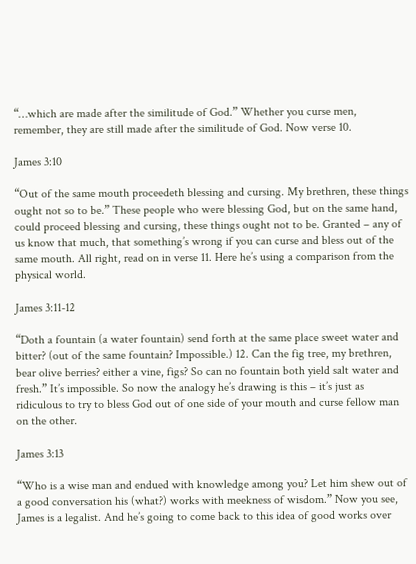“…which are made after the similitude of God.” Whether you curse men, remember, they are still made after the similitude of God. Now verse 10.

James 3:10

“Out of the same mouth proceedeth blessing and cursing. My brethren, these things ought not so to be.” These people who were blessing God, but on the same hand, could proceed blessing and cursing, these things ought not to be. Granted – any of us know that much, that something’s wrong if you can curse and bless out of the same mouth. All right, read on in verse 11. Here he’s using a comparison from the physical world.

James 3:11-12

“Doth a fountain (a water fountain) send forth at the same place sweet water and bitter? (out of the same fountain? Impossible.) 12. Can the fig tree, my brethren, bear olive berries? either a vine, figs? So can no fountain both yield salt water and fresh.” It’s impossible. So now the analogy he’s drawing is this – it’s just as ridiculous to try to bless God out of one side of your mouth and curse fellow man on the other.

James 3:13

“Who is a wise man and endued with knowledge among you? Let him shew out of a good conversation his (what?) works with meekness of wisdom.” Now you see, James is a legalist. And he’s going to come back to this idea of good works over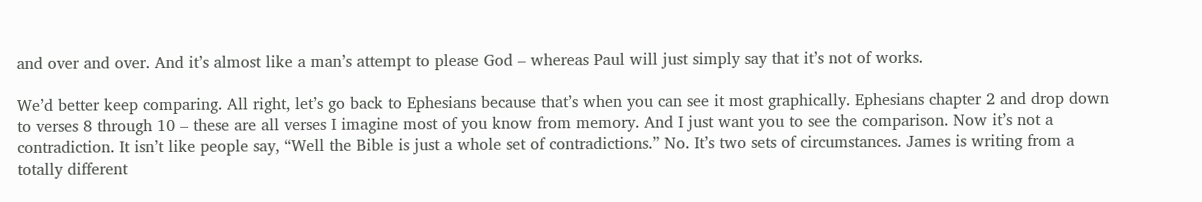and over and over. And it’s almost like a man’s attempt to please God – whereas Paul will just simply say that it’s not of works.

We’d better keep comparing. All right, let’s go back to Ephesians because that’s when you can see it most graphically. Ephesians chapter 2 and drop down to verses 8 through 10 – these are all verses I imagine most of you know from memory. And I just want you to see the comparison. Now it’s not a contradiction. It isn’t like people say, “Well the Bible is just a whole set of contradictions.” No. It’s two sets of circumstances. James is writing from a totally different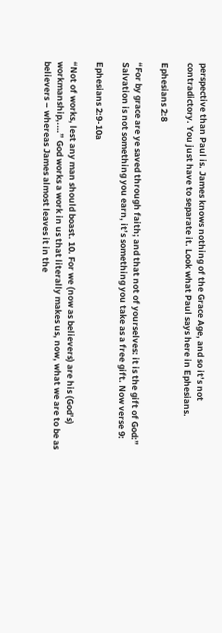perspective than Paul is. James knows nothing of the Grace Age, and so it’s not contradictory. You just have to separate it. Look what Paul says here in Ephesians.

Ephesians 2:8

“For by grace are ye saved through faith; and that not of yourselves: it is the gift of God:” Salvation is not something you earn, it’s something you take as a free gift. Now verse 9:

Ephesians 2:9-10a

“Not of works, lest any man should boast. 10. For we (now as believers) are his (God’s) workmanship,.…” God works a work in us that literally makes us, now, what we are to be as believers – whereas James almost leaves it in the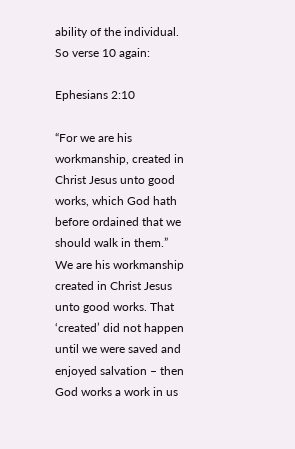ability of the individual. So verse 10 again:

Ephesians 2:10

“For we are his workmanship, created in Christ Jesus unto good works, which God hath before ordained that we should walk in them.” We are his workmanship created in Christ Jesus unto good works. That ‘created’ did not happen until we were saved and enjoyed salvation – then God works a work in us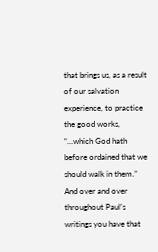that brings us, as a result of our salvation experience, to practice the good works, “…which God hath before ordained that we should walk in them.” And over and over throughout Paul’s writings you have that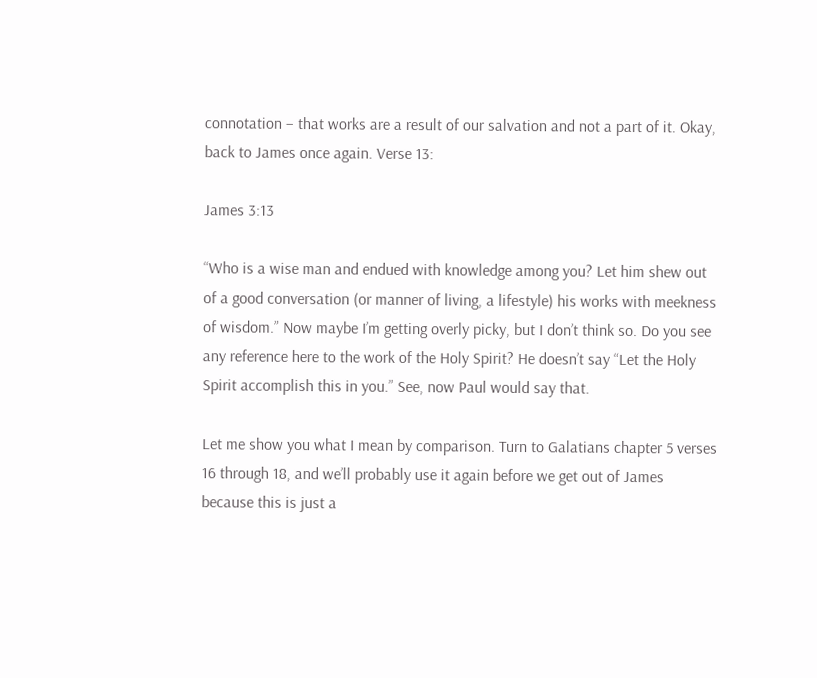connotation – that works are a result of our salvation and not a part of it. Okay, back to James once again. Verse 13:

James 3:13

“Who is a wise man and endued with knowledge among you? Let him shew out of a good conversation (or manner of living, a lifestyle) his works with meekness of wisdom.” Now maybe I’m getting overly picky, but I don’t think so. Do you see any reference here to the work of the Holy Spirit? He doesn’t say “Let the Holy Spirit accomplish this in you.” See, now Paul would say that.

Let me show you what I mean by comparison. Turn to Galatians chapter 5 verses 16 through 18, and we’ll probably use it again before we get out of James because this is just a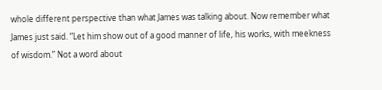whole different perspective than what James was talking about. Now remember what James just said. “Let him show out of a good manner of life, his works, with meekness of wisdom.” Not a word about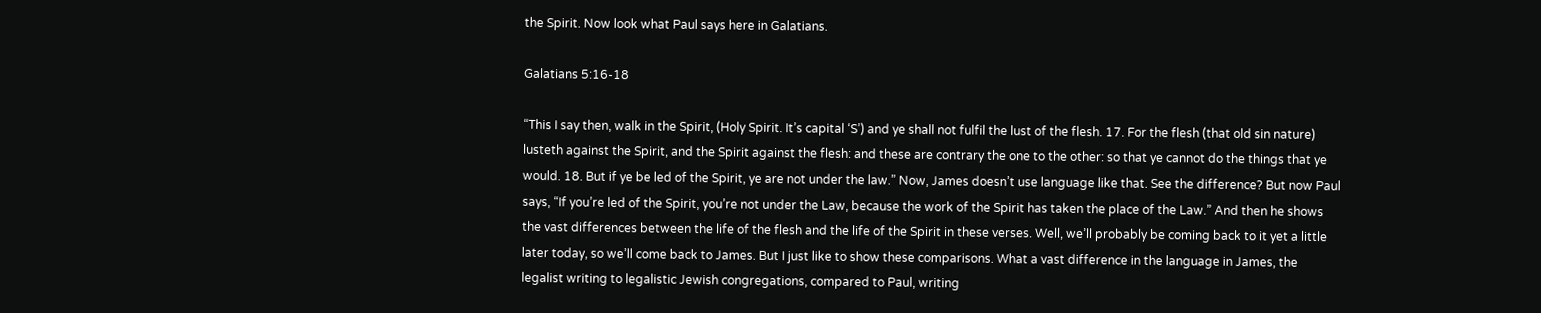the Spirit. Now look what Paul says here in Galatians.

Galatians 5:16-18

“This I say then, walk in the Spirit, (Holy Spirit. It’s capital ‘S’) and ye shall not fulfil the lust of the flesh. 17. For the flesh (that old sin nature) lusteth against the Spirit, and the Spirit against the flesh: and these are contrary the one to the other: so that ye cannot do the things that ye would. 18. But if ye be led of the Spirit, ye are not under the law.” Now, James doesn’t use language like that. See the difference? But now Paul says, “If you’re led of the Spirit, you’re not under the Law, because the work of the Spirit has taken the place of the Law.” And then he shows the vast differences between the life of the flesh and the life of the Spirit in these verses. Well, we’ll probably be coming back to it yet a little later today, so we’ll come back to James. But I just like to show these comparisons. What a vast difference in the language in James, the legalist writing to legalistic Jewish congregations, compared to Paul, writing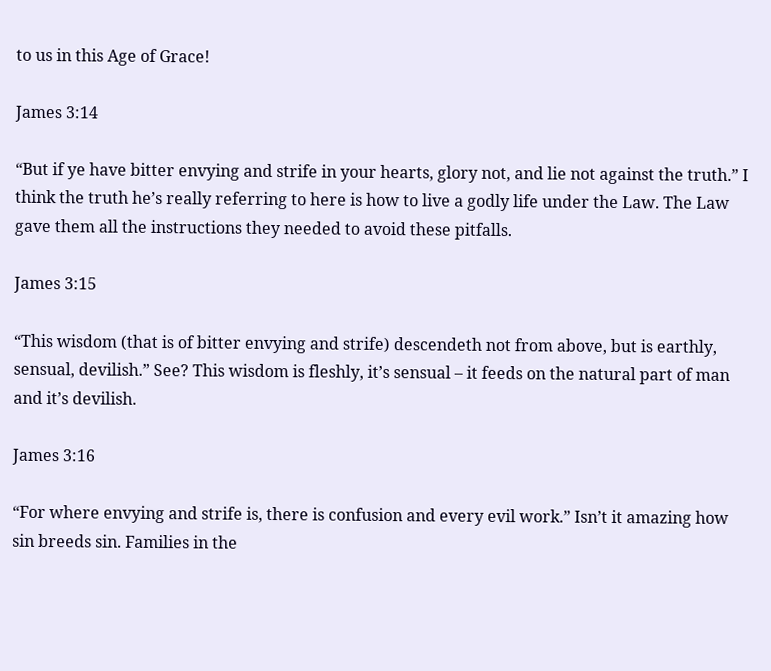to us in this Age of Grace!

James 3:14

“But if ye have bitter envying and strife in your hearts, glory not, and lie not against the truth.” I think the truth he’s really referring to here is how to live a godly life under the Law. The Law gave them all the instructions they needed to avoid these pitfalls.

James 3:15

“This wisdom (that is of bitter envying and strife) descendeth not from above, but is earthly, sensual, devilish.” See? This wisdom is fleshly, it’s sensual – it feeds on the natural part of man and it’s devilish.

James 3:16

“For where envying and strife is, there is confusion and every evil work.” Isn’t it amazing how sin breeds sin. Families in the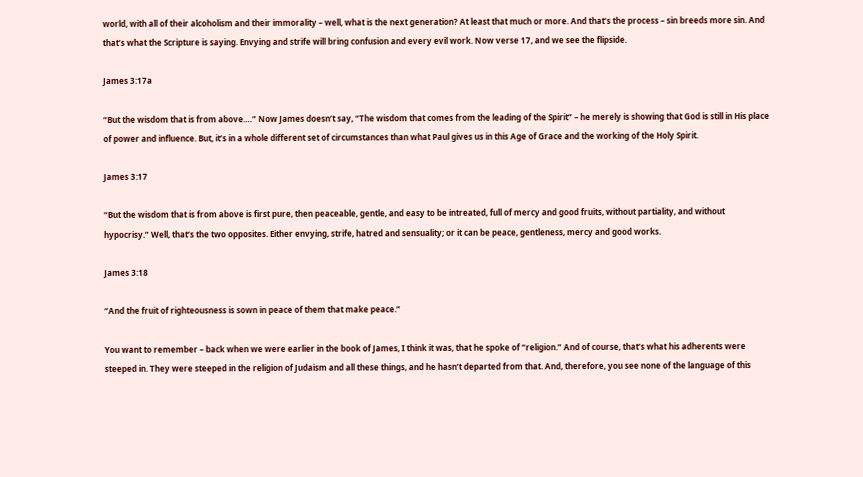world, with all of their alcoholism and their immorality – well, what is the next generation? At least that much or more. And that’s the process – sin breeds more sin. And that’s what the Scripture is saying. Envying and strife will bring confusion and every evil work. Now verse 17, and we see the flipside.

James 3:17a

“But the wisdom that is from above.…” Now James doesn’t say, “The wisdom that comes from the leading of the Spirit” – he merely is showing that God is still in His place of power and influence. But, it’s in a whole different set of circumstances than what Paul gives us in this Age of Grace and the working of the Holy Spirit.

James 3:17

“But the wisdom that is from above is first pure, then peaceable, gentle, and easy to be intreated, full of mercy and good fruits, without partiality, and without hypocrisy.” Well, that’s the two opposites. Either envying, strife, hatred and sensuality; or it can be peace, gentleness, mercy and good works.

James 3:18

“And the fruit of righteousness is sown in peace of them that make peace.”

You want to remember – back when we were earlier in the book of James, I think it was, that he spoke of “religion.” And of course, that’s what his adherents were steeped in. They were steeped in the religion of Judaism and all these things, and he hasn’t departed from that. And, therefore, you see none of the language of this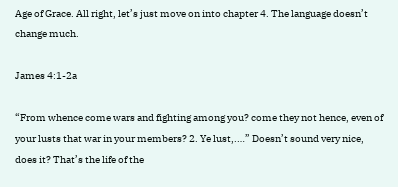Age of Grace. All right, let’s just move on into chapter 4. The language doesn’t change much.

James 4:1-2a

“From whence come wars and fighting among you? come they not hence, even of your lusts that war in your members? 2. Ye lust,.…” Doesn’t sound very nice, does it? That’s the life of the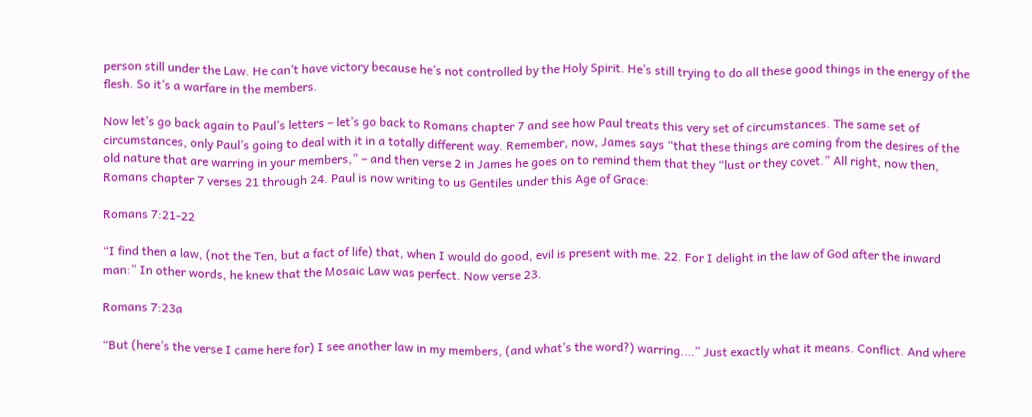person still under the Law. He can’t have victory because he’s not controlled by the Holy Spirit. He’s still trying to do all these good things in the energy of the flesh. So it’s a warfare in the members.

Now let’s go back again to Paul’s letters – let’s go back to Romans chapter 7 and see how Paul treats this very set of circumstances. The same set of circumstances, only Paul’s going to deal with it in a totally different way. Remember, now, James says “that these things are coming from the desires of the old nature that are warring in your members,” – and then verse 2 in James he goes on to remind them that they “lust or they covet.” All right, now then, Romans chapter 7 verses 21 through 24. Paul is now writing to us Gentiles under this Age of Grace:

Romans 7:21-22

“I find then a law, (not the Ten, but a fact of life) that, when I would do good, evil is present with me. 22. For I delight in the law of God after the inward man:” In other words, he knew that the Mosaic Law was perfect. Now verse 23.

Romans 7:23a

“But (here’s the verse I came here for) I see another law in my members, (and what’s the word?) warring.…” Just exactly what it means. Conflict. And where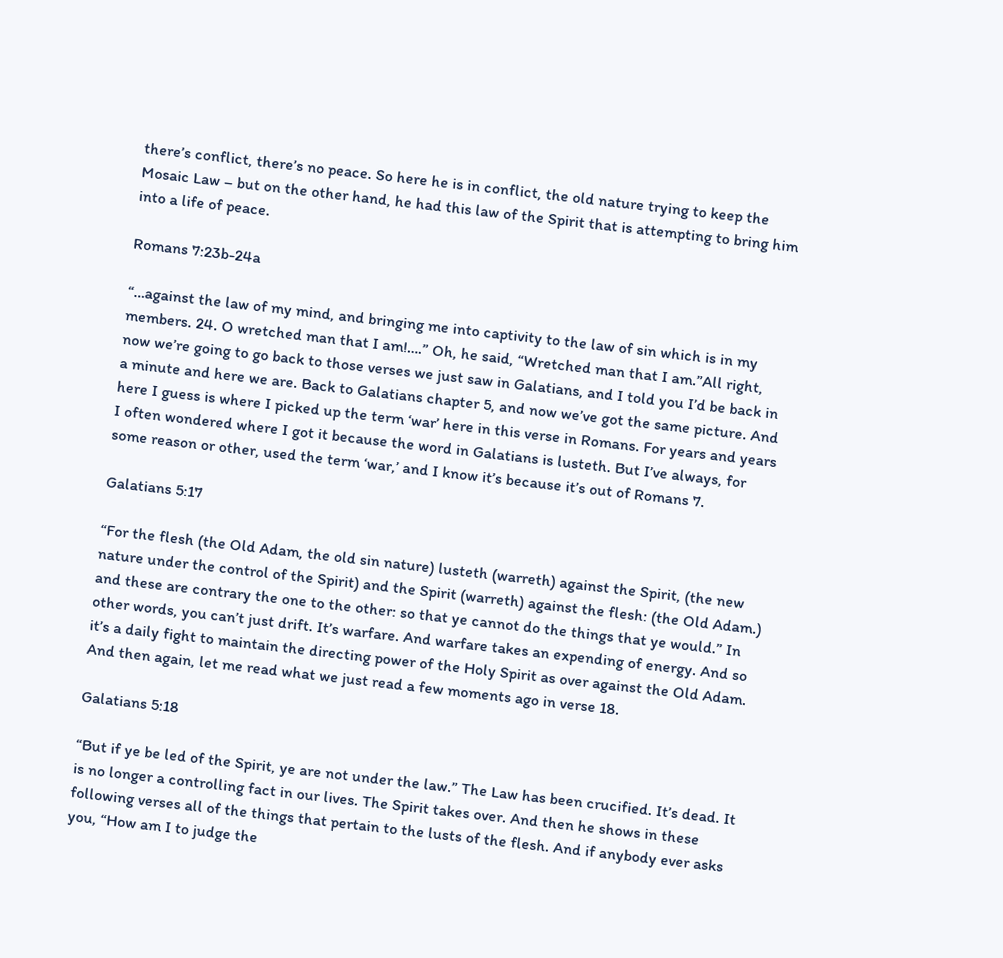there’s conflict, there’s no peace. So here he is in conflict, the old nature trying to keep the Mosaic Law – but on the other hand, he had this law of the Spirit that is attempting to bring him into a life of peace.

Romans 7:23b-24a

“…against the law of my mind, and bringing me into captivity to the law of sin which is in my members. 24. O wretched man that I am!….” Oh, he said, “Wretched man that I am.”All right, now we’re going to go back to those verses we just saw in Galatians, and I told you I’d be back in a minute and here we are. Back to Galatians chapter 5, and now we’ve got the same picture. And here I guess is where I picked up the term ‘war’ here in this verse in Romans. For years and years I often wondered where I got it because the word in Galatians is lusteth. But I’ve always, for some reason or other, used the term ‘war,’ and I know it’s because it’s out of Romans 7.

Galatians 5:17

“For the flesh (the Old Adam, the old sin nature) lusteth (warreth) against the Spirit, (the new nature under the control of the Spirit) and the Spirit (warreth) against the flesh: (the Old Adam.) and these are contrary the one to the other: so that ye cannot do the things that ye would.” In other words, you can’t just drift. It’s warfare. And warfare takes an expending of energy. And so it’s a daily fight to maintain the directing power of the Holy Spirit as over against the Old Adam. And then again, let me read what we just read a few moments ago in verse 18.

Galatians 5:18

“But if ye be led of the Spirit, ye are not under the law.” The Law has been crucified. It’s dead. It is no longer a controlling fact in our lives. The Spirit takes over. And then he shows in these following verses all of the things that pertain to the lusts of the flesh. And if anybody ever asks you, “How am I to judge the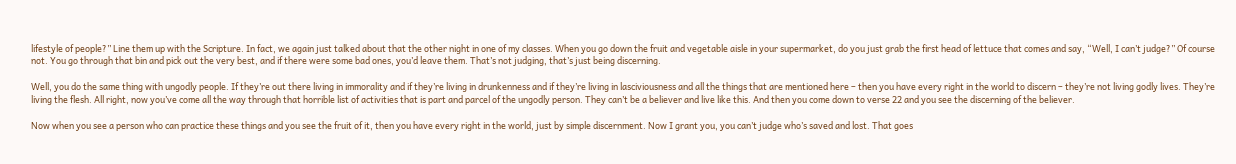lifestyle of people?” Line them up with the Scripture. In fact, we again just talked about that the other night in one of my classes. When you go down the fruit and vegetable aisle in your supermarket, do you just grab the first head of lettuce that comes and say, “Well, I can’t judge?” Of course not. You go through that bin and pick out the very best, and if there were some bad ones, you’d leave them. That’s not judging, that’s just being discerning.

Well, you do the same thing with ungodly people. If they’re out there living in immorality and if they’re living in drunkenness and if they’re living in lasciviousness and all the things that are mentioned here – then you have every right in the world to discern – they’re not living godly lives. They’re living the flesh. All right, now you’ve come all the way through that horrible list of activities that is part and parcel of the ungodly person. They can’t be a believer and live like this. And then you come down to verse 22 and you see the discerning of the believer.

Now when you see a person who can practice these things and you see the fruit of it, then you have every right in the world, just by simple discernment. Now I grant you, you can’t judge who’s saved and lost. That goes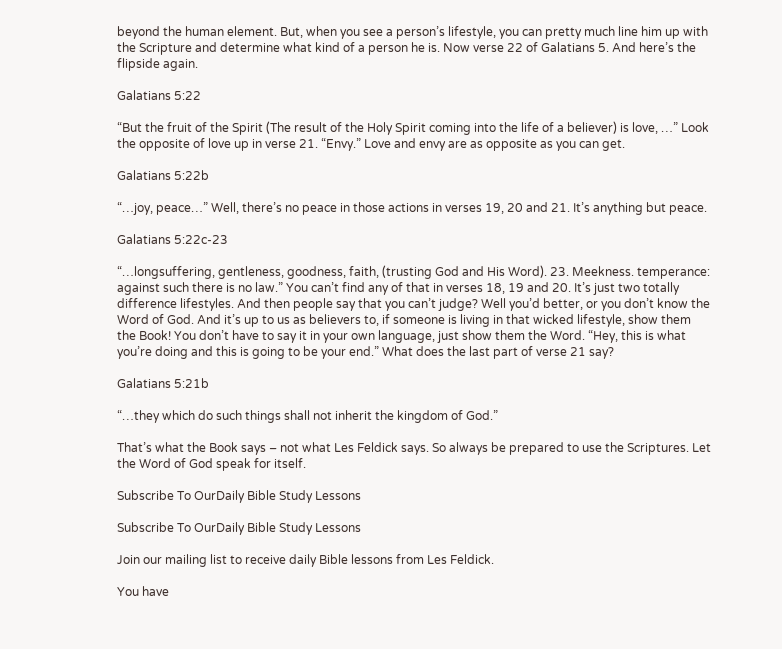beyond the human element. But, when you see a person’s lifestyle, you can pretty much line him up with the Scripture and determine what kind of a person he is. Now verse 22 of Galatians 5. And here’s the flipside again.

Galatians 5:22

“But the fruit of the Spirit (The result of the Holy Spirit coming into the life of a believer) is love, …” Look the opposite of love up in verse 21. “Envy.” Love and envy are as opposite as you can get.

Galatians 5:22b

“…joy, peace…” Well, there’s no peace in those actions in verses 19, 20 and 21. It’s anything but peace.

Galatians 5:22c-23

“…longsuffering, gentleness, goodness, faith, (trusting God and His Word). 23. Meekness. temperance: against such there is no law.” You can’t find any of that in verses 18, 19 and 20. It’s just two totally difference lifestyles. And then people say that you can’t judge? Well you’d better, or you don’t know the Word of God. And it’s up to us as believers to, if someone is living in that wicked lifestyle, show them the Book! You don’t have to say it in your own language, just show them the Word. “Hey, this is what you’re doing and this is going to be your end.” What does the last part of verse 21 say?

Galatians 5:21b

“…they which do such things shall not inherit the kingdom of God.”

That’s what the Book says – not what Les Feldick says. So always be prepared to use the Scriptures. Let the Word of God speak for itself.

Subscribe To OurDaily Bible Study Lessons

Subscribe To OurDaily Bible Study Lessons

Join our mailing list to receive daily Bible lessons from Les Feldick.

You have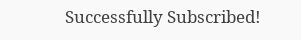Successfully Subscribed!